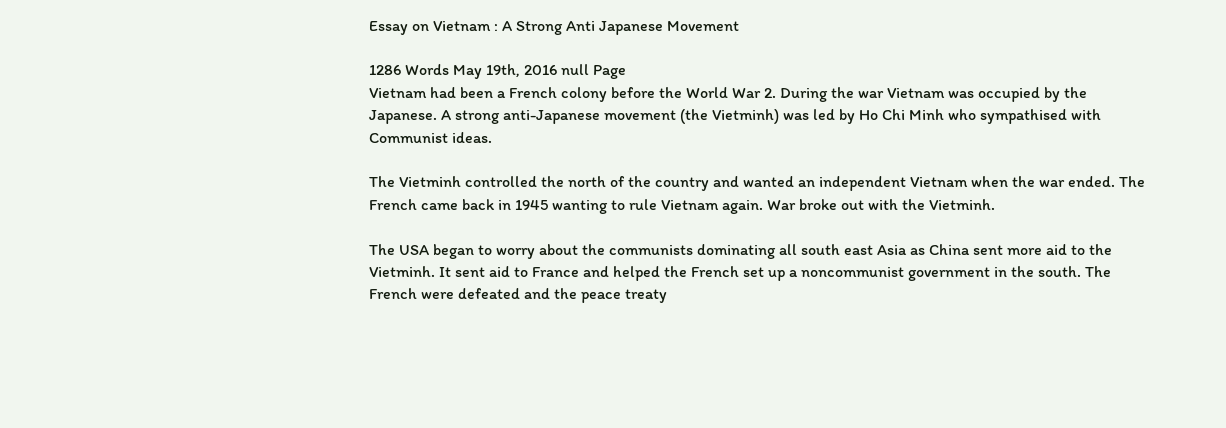Essay on Vietnam : A Strong Anti Japanese Movement

1286 Words May 19th, 2016 null Page
Vietnam had been a French colony before the World War 2. During the war Vietnam was occupied by the Japanese. A strong anti-Japanese movement (the Vietminh) was led by Ho Chi Minh who sympathised with Communist ideas.

The Vietminh controlled the north of the country and wanted an independent Vietnam when the war ended. The French came back in 1945 wanting to rule Vietnam again. War broke out with the Vietminh.

The USA began to worry about the communists dominating all south east Asia as China sent more aid to the Vietminh. It sent aid to France and helped the French set up a noncommunist government in the south. The French were defeated and the peace treaty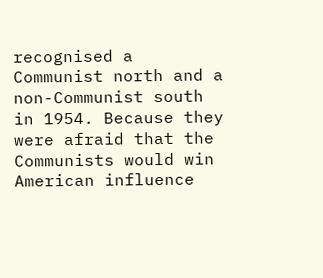recognised a Communist north and a non-Communist south in 1954. Because they were afraid that the Communists would win American influence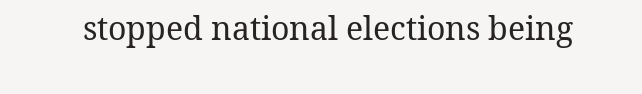stopped national elections being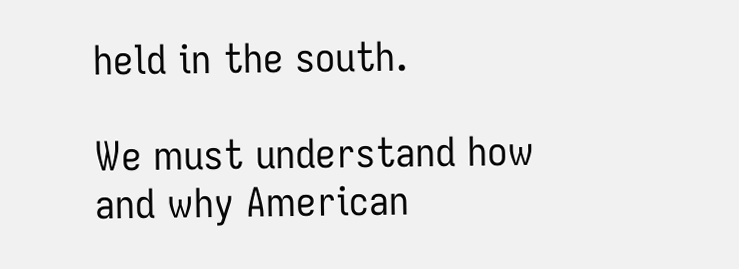held in the south.

We must understand how and why American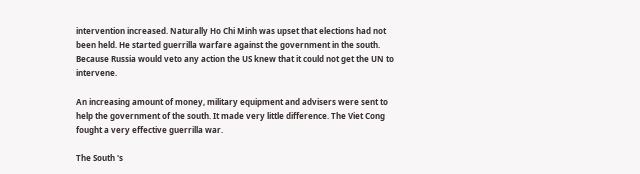intervention increased. Naturally Ho Chi Minh was upset that elections had not been held. He started guerrilla warfare against the government in the south. Because Russia would veto any action the US knew that it could not get the UN to intervene.

An increasing amount of money, military equipment and advisers were sent to help the government of the south. It made very little difference. The Viet Cong fought a very effective guerrilla war.

The South 's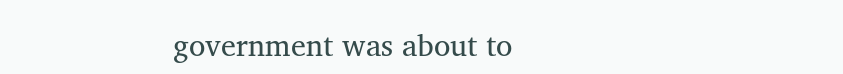government was about to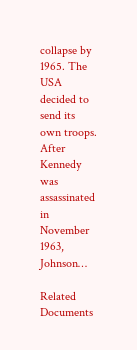collapse by 1965. The USA decided to send its own troops. After Kennedy was assassinated in November 1963, Johnson…

Related Documents